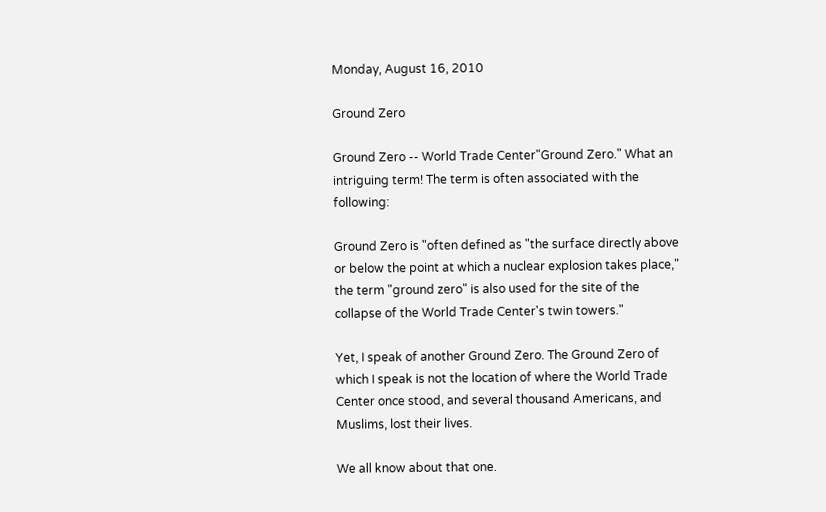Monday, August 16, 2010

Ground Zero

Ground Zero -- World Trade Center"Ground Zero." What an intriguing term! The term is often associated with the following:

Ground Zero is "often defined as "the surface directly above or below the point at which a nuclear explosion takes place," the term "ground zero" is also used for the site of the collapse of the World Trade Center's twin towers."

Yet, I speak of another Ground Zero. The Ground Zero of which I speak is not the location of where the World Trade Center once stood, and several thousand Americans, and Muslims, lost their lives.

We all know about that one.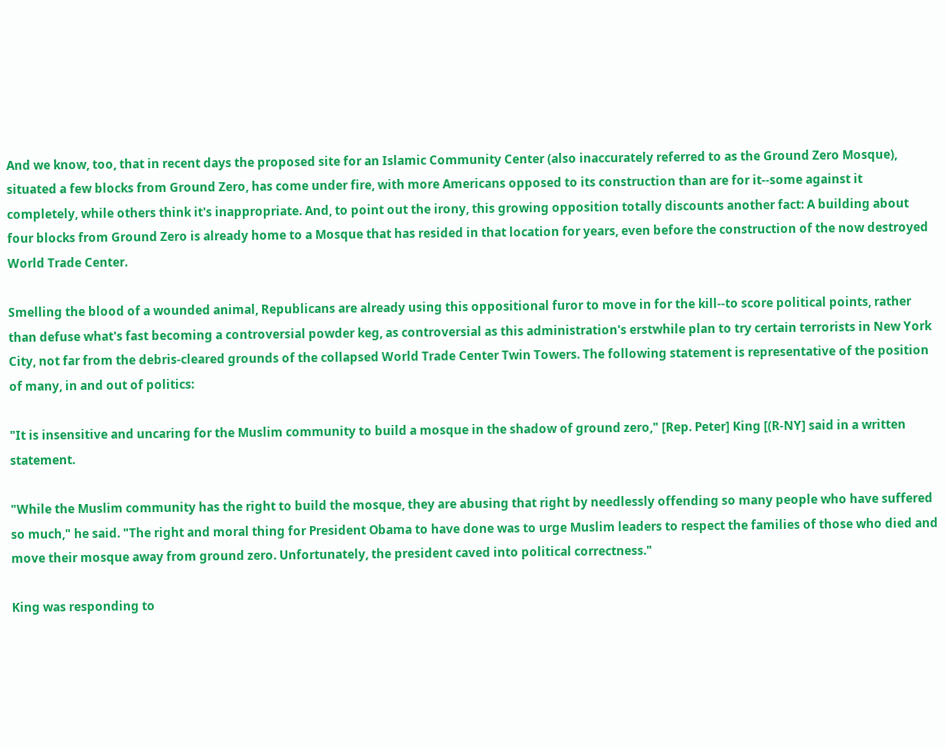And we know, too, that in recent days the proposed site for an Islamic Community Center (also inaccurately referred to as the Ground Zero Mosque), situated a few blocks from Ground Zero, has come under fire, with more Americans opposed to its construction than are for it--some against it completely, while others think it's inappropriate. And, to point out the irony, this growing opposition totally discounts another fact: A building about four blocks from Ground Zero is already home to a Mosque that has resided in that location for years, even before the construction of the now destroyed World Trade Center.

Smelling the blood of a wounded animal, Republicans are already using this oppositional furor to move in for the kill--to score political points, rather than defuse what's fast becoming a controversial powder keg, as controversial as this administration's erstwhile plan to try certain terrorists in New York City, not far from the debris-cleared grounds of the collapsed World Trade Center Twin Towers. The following statement is representative of the position of many, in and out of politics:

"It is insensitive and uncaring for the Muslim community to build a mosque in the shadow of ground zero," [Rep. Peter] King [(R-NY] said in a written statement.

"While the Muslim community has the right to build the mosque, they are abusing that right by needlessly offending so many people who have suffered so much," he said. "The right and moral thing for President Obama to have done was to urge Muslim leaders to respect the families of those who died and move their mosque away from ground zero. Unfortunately, the president caved into political correctness."

King was responding to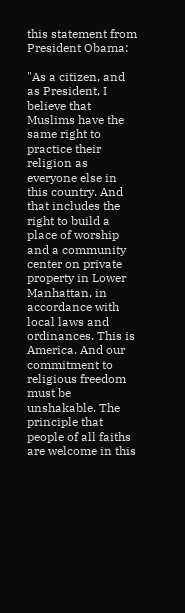this statement from President Obama:

"As a citizen, and as President, I believe that Muslims have the same right to practice their religion as everyone else in this country. And that includes the right to build a place of worship and a community center on private property in Lower Manhattan, in accordance with local laws and ordinances. This is America. And our commitment to religious freedom must be unshakable. The principle that people of all faiths are welcome in this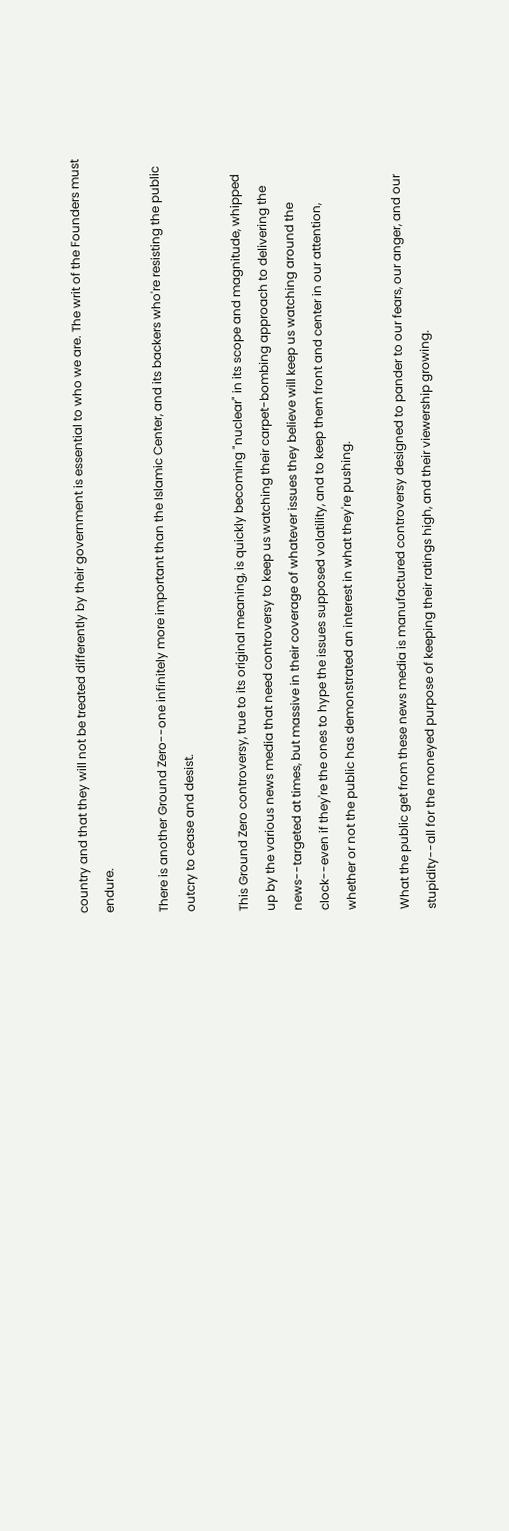country and that they will not be treated differently by their government is essential to who we are. The writ of the Founders must endure.

There is another Ground Zero--one infinitely more important than the Islamic Center, and its backers who're resisting the public outcry to cease and desist.

This Ground Zero controversy, true to its original meaning, is quickly becoming "nuclear" in its scope and magnitude, whipped up by the various news media that need controversy to keep us watching their carpet-bombing approach to delivering the news--targeted at times, but massive in their coverage of whatever issues they believe will keep us watching around the clock--even if they're the ones to hype the issues supposed volatility, and to keep them front and center in our attention, whether or not the public has demonstrated an interest in what they're pushing.

What the public get from these news media is manufactured controversy designed to pander to our fears, our anger, and our stupidity--all for the moneyed purpose of keeping their ratings high, and their viewership growing.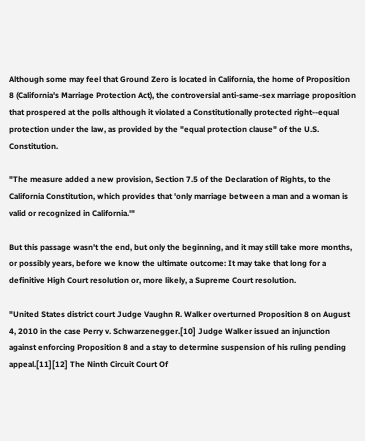Although some may feel that Ground Zero is located in California, the home of Proposition 8 (California's Marriage Protection Act), the controversial anti-same-sex marriage proposition that prospered at the polls although it violated a Constitutionally protected right--equal protection under the law, as provided by the "equal protection clause" of the U.S. Constitution.

"The measure added a new provision, Section 7.5 of the Declaration of Rights, to the California Constitution, which provides that 'only marriage between a man and a woman is valid or recognized in California.'"

But this passage wasn't the end, but only the beginning, and it may still take more months, or possibly years, before we know the ultimate outcome: It may take that long for a definitive High Court resolution or, more likely, a Supreme Court resolution.

"United States district court Judge Vaughn R. Walker overturned Proposition 8 on August 4, 2010 in the case Perry v. Schwarzenegger.[10] Judge Walker issued an injunction against enforcing Proposition 8 and a stay to determine suspension of his ruling pending appeal.[11][12] The Ninth Circuit Court Of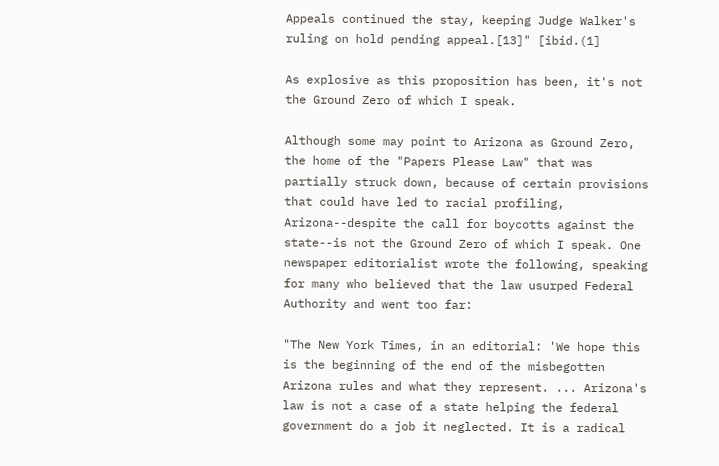Appeals continued the stay, keeping Judge Walker's ruling on hold pending appeal.[13]" [ibid.(1]

As explosive as this proposition has been, it's not the Ground Zero of which I speak.

Although some may point to Arizona as Ground Zero, the home of the "Papers Please Law" that was partially struck down, because of certain provisions that could have led to racial profiling, Arizona--despite the call for boycotts against the state--is not the Ground Zero of which I speak. One newspaper editorialist wrote the following, speaking for many who believed that the law usurped Federal Authority and went too far:

"The New York Times, in an editorial: 'We hope this is the beginning of the end of the misbegotten Arizona rules and what they represent. ... Arizona's law is not a case of a state helping the federal government do a job it neglected. It is a radical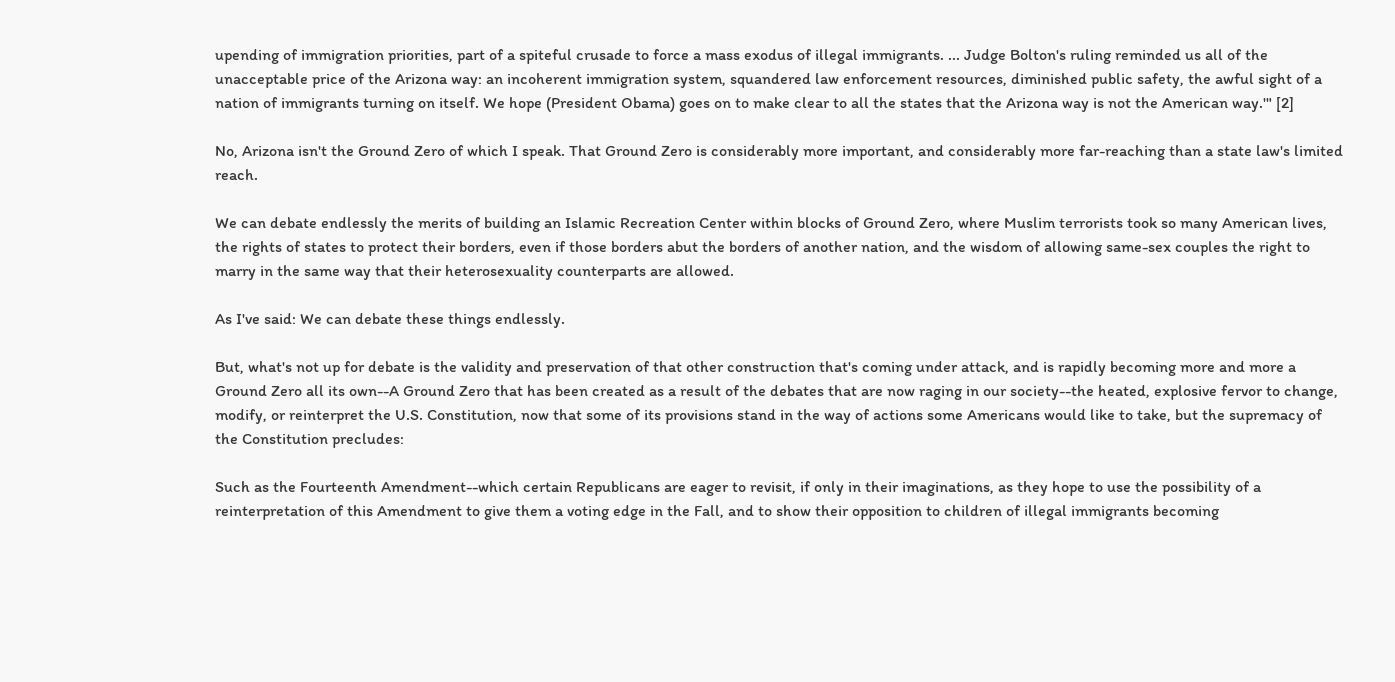upending of immigration priorities, part of a spiteful crusade to force a mass exodus of illegal immigrants. ... Judge Bolton's ruling reminded us all of the unacceptable price of the Arizona way: an incoherent immigration system, squandered law enforcement resources, diminished public safety, the awful sight of a nation of immigrants turning on itself. We hope (President Obama) goes on to make clear to all the states that the Arizona way is not the American way.'" [2]

No, Arizona isn't the Ground Zero of which I speak. That Ground Zero is considerably more important, and considerably more far-reaching than a state law's limited reach.

We can debate endlessly the merits of building an Islamic Recreation Center within blocks of Ground Zero, where Muslim terrorists took so many American lives, the rights of states to protect their borders, even if those borders abut the borders of another nation, and the wisdom of allowing same-sex couples the right to marry in the same way that their heterosexuality counterparts are allowed.

As I've said: We can debate these things endlessly.

But, what's not up for debate is the validity and preservation of that other construction that's coming under attack, and is rapidly becoming more and more a Ground Zero all its own--A Ground Zero that has been created as a result of the debates that are now raging in our society--the heated, explosive fervor to change, modify, or reinterpret the U.S. Constitution, now that some of its provisions stand in the way of actions some Americans would like to take, but the supremacy of the Constitution precludes:

Such as the Fourteenth Amendment--which certain Republicans are eager to revisit, if only in their imaginations, as they hope to use the possibility of a reinterpretation of this Amendment to give them a voting edge in the Fall, and to show their opposition to children of illegal immigrants becoming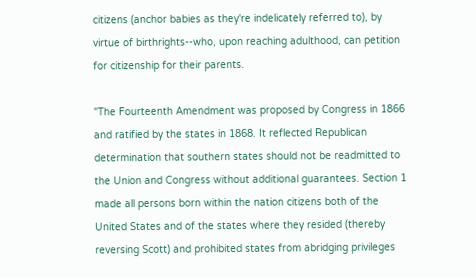citizens (anchor babies as they're indelicately referred to), by virtue of birthrights--who, upon reaching adulthood, can petition for citizenship for their parents.

"The Fourteenth Amendment was proposed by Congress in 1866 and ratified by the states in 1868. It reflected Republican determination that southern states should not be readmitted to the Union and Congress without additional guarantees. Section 1 made all persons born within the nation citizens both of the United States and of the states where they resided (thereby reversing Scott) and prohibited states from abridging privileges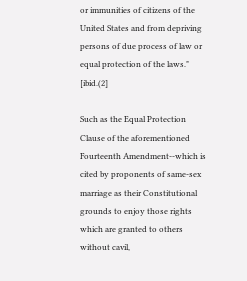or immunities of citizens of the United States and from depriving persons of due process of law or equal protection of the laws." [ibid.(2]

Such as the Equal Protection Clause of the aforementioned Fourteenth Amendment--which is cited by proponents of same-sex marriage as their Constitutional grounds to enjoy those rights which are granted to others without cavil,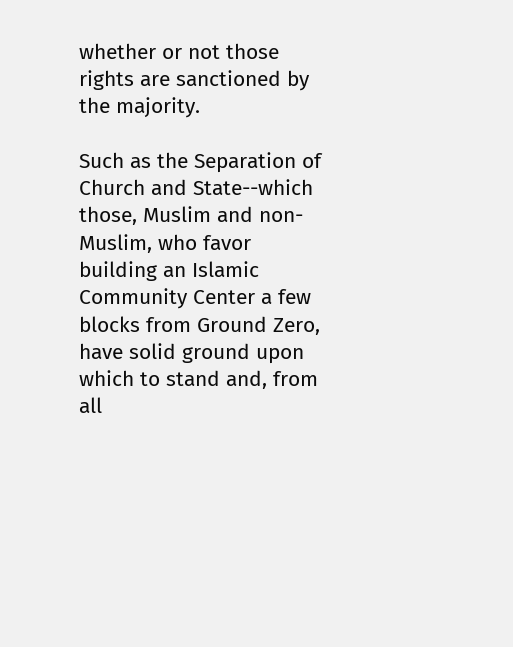whether or not those rights are sanctioned by the majority.

Such as the Separation of Church and State--which those, Muslim and non-Muslim, who favor building an Islamic Community Center a few blocks from Ground Zero, have solid ground upon which to stand and, from all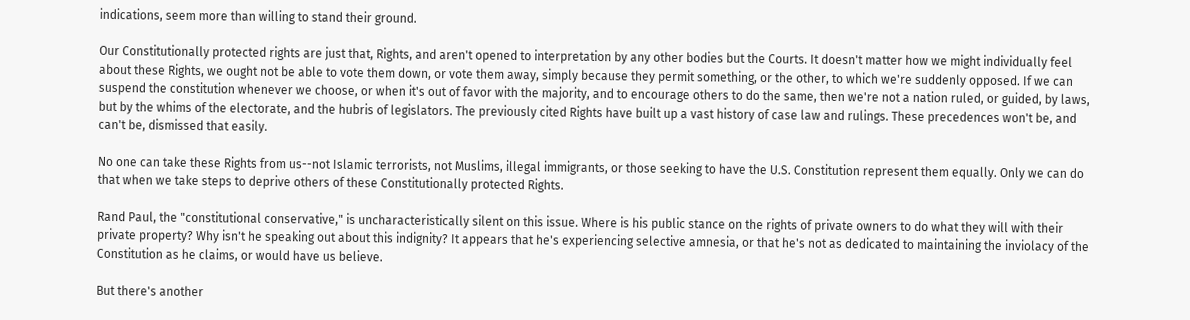indications, seem more than willing to stand their ground.

Our Constitutionally protected rights are just that, Rights, and aren't opened to interpretation by any other bodies but the Courts. It doesn't matter how we might individually feel about these Rights, we ought not be able to vote them down, or vote them away, simply because they permit something, or the other, to which we're suddenly opposed. If we can suspend the constitution whenever we choose, or when it's out of favor with the majority, and to encourage others to do the same, then we're not a nation ruled, or guided, by laws, but by the whims of the electorate, and the hubris of legislators. The previously cited Rights have built up a vast history of case law and rulings. These precedences won't be, and can't be, dismissed that easily.

No one can take these Rights from us--not Islamic terrorists, not Muslims, illegal immigrants, or those seeking to have the U.S. Constitution represent them equally. Only we can do that when we take steps to deprive others of these Constitutionally protected Rights.

Rand Paul, the "constitutional conservative," is uncharacteristically silent on this issue. Where is his public stance on the rights of private owners to do what they will with their private property? Why isn't he speaking out about this indignity? It appears that he's experiencing selective amnesia, or that he's not as dedicated to maintaining the inviolacy of the Constitution as he claims, or would have us believe.

But there's another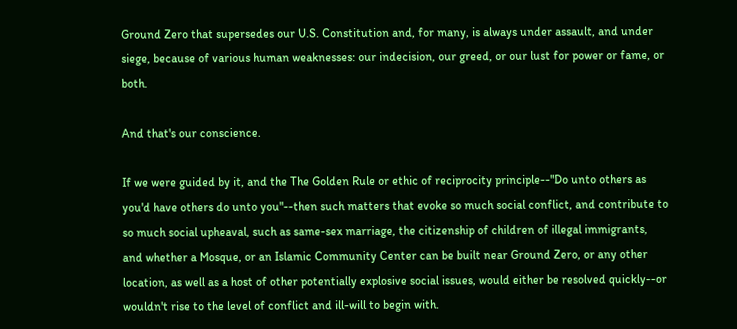Ground Zero that supersedes our U.S. Constitution and, for many, is always under assault, and under siege, because of various human weaknesses: our indecision, our greed, or our lust for power or fame, or both.

And that's our conscience.

If we were guided by it, and the The Golden Rule or ethic of reciprocity principle--"Do unto others as you'd have others do unto you"--then such matters that evoke so much social conflict, and contribute to so much social upheaval, such as same-sex marriage, the citizenship of children of illegal immigrants, and whether a Mosque, or an Islamic Community Center can be built near Ground Zero, or any other location, as well as a host of other potentially explosive social issues, would either be resolved quickly--or wouldn't rise to the level of conflict and ill-will to begin with.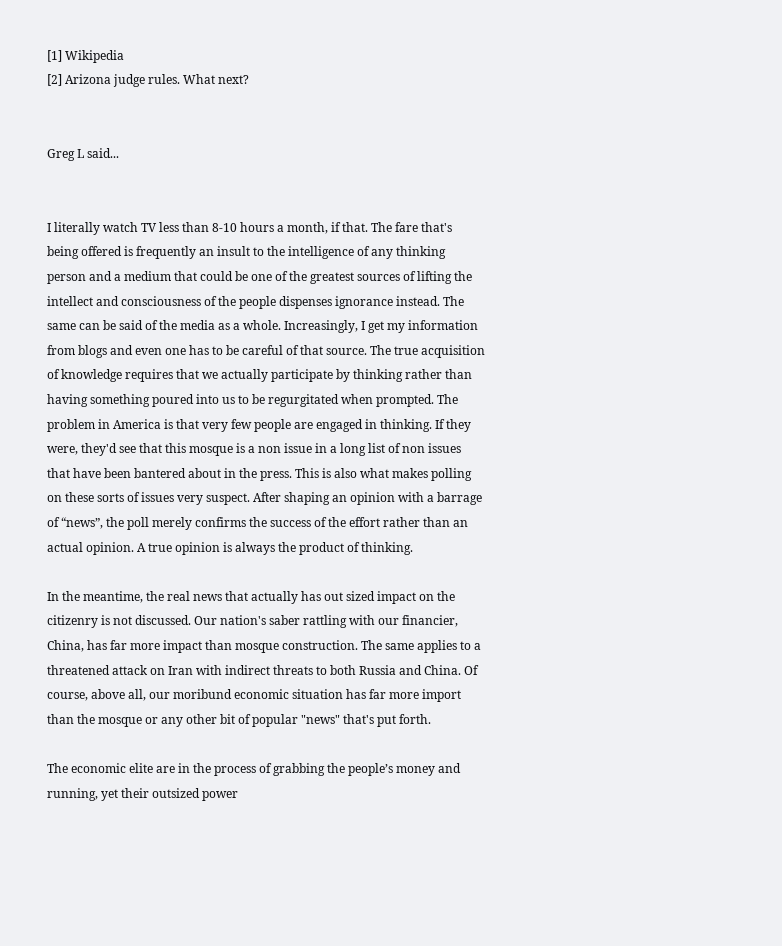[1] Wikipedia
[2] Arizona judge rules. What next?


Greg L said...


I literally watch TV less than 8-10 hours a month, if that. The fare that's being offered is frequently an insult to the intelligence of any thinking person and a medium that could be one of the greatest sources of lifting the intellect and consciousness of the people dispenses ignorance instead. The same can be said of the media as a whole. Increasingly, I get my information from blogs and even one has to be careful of that source. The true acquisition of knowledge requires that we actually participate by thinking rather than having something poured into us to be regurgitated when prompted. The problem in America is that very few people are engaged in thinking. If they were, they'd see that this mosque is a non issue in a long list of non issues that have been bantered about in the press. This is also what makes polling on these sorts of issues very suspect. After shaping an opinion with a barrage of “news”, the poll merely confirms the success of the effort rather than an actual opinion. A true opinion is always the product of thinking.

In the meantime, the real news that actually has out sized impact on the citizenry is not discussed. Our nation's saber rattling with our financier, China, has far more impact than mosque construction. The same applies to a threatened attack on Iran with indirect threats to both Russia and China. Of course, above all, our moribund economic situation has far more import than the mosque or any other bit of popular "news" that's put forth.

The economic elite are in the process of grabbing the people’s money and running, yet their outsized power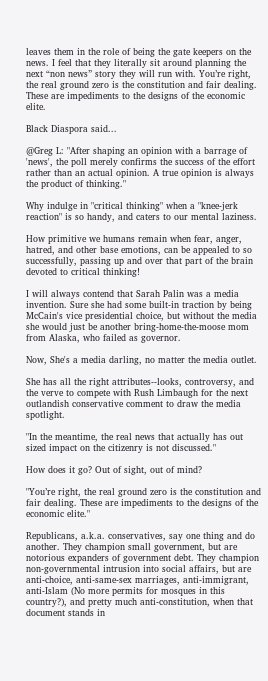leaves them in the role of being the gate keepers on the news. I feel that they literally sit around planning the next “non news” story they will run with. You’re right, the real ground zero is the constitution and fair dealing. These are impediments to the designs of the economic elite.

Black Diaspora said...

@Greg L: "After shaping an opinion with a barrage of 'news', the poll merely confirms the success of the effort rather than an actual opinion. A true opinion is always the product of thinking."

Why indulge in "critical thinking" when a "knee-jerk reaction" is so handy, and caters to our mental laziness.

How primitive we humans remain when fear, anger, hatred, and other base emotions, can be appealed to so successfully, passing up and over that part of the brain devoted to critical thinking!

I will always contend that Sarah Palin was a media invention. Sure she had some built-in traction by being McCain's vice presidential choice, but without the media she would just be another bring-home-the-moose mom from Alaska, who failed as governor.

Now, She's a media darling, no matter the media outlet.

She has all the right attributes--looks, controversy, and the verve to compete with Rush Limbaugh for the next outlandish conservative comment to draw the media spotlight.

"In the meantime, the real news that actually has out sized impact on the citizenry is not discussed."

How does it go? Out of sight, out of mind?

"You’re right, the real ground zero is the constitution and fair dealing. These are impediments to the designs of the economic elite."

Republicans, a.k.a. conservatives, say one thing and do another. They champion small government, but are notorious expanders of government debt. They champion non-governmental intrusion into social affairs, but are anti-choice, anti-same-sex marriages, anti-immigrant, anti-Islam (No more permits for mosques in this country?), and pretty much anti-constitution, when that document stands in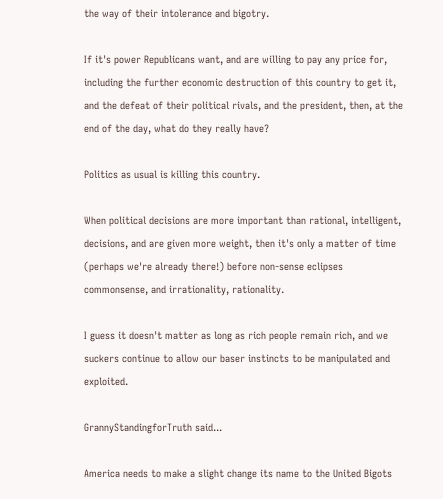the way of their intolerance and bigotry.

If it's power Republicans want, and are willing to pay any price for, including the further economic destruction of this country to get it, and the defeat of their political rivals, and the president, then, at the end of the day, what do they really have?

Politics as usual is killing this country.

When political decisions are more important than rational, intelligent, decisions, and are given more weight, then it's only a matter of time (perhaps we're already there!) before non-sense eclipses commonsense, and irrationality, rationality.

I guess it doesn't matter as long as rich people remain rich, and we suckers continue to allow our baser instincts to be manipulated and exploited.

GrannyStandingforTruth said...

America needs to make a slight change its name to the United Bigots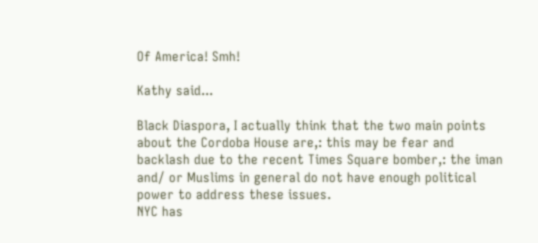Of America! Smh!

Kathy said...

Black Diaspora, I actually think that the two main points about the Cordoba House are,: this may be fear and backlash due to the recent Times Square bomber,: the iman and/ or Muslims in general do not have enough political power to address these issues.
NYC has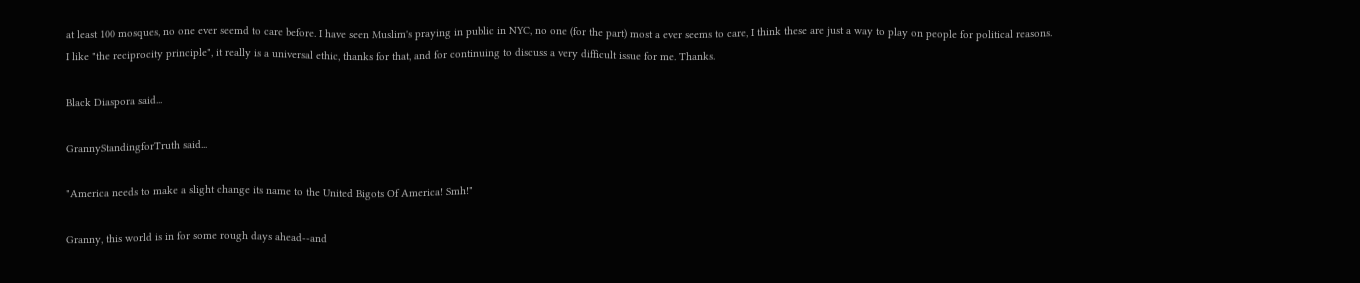at least 100 mosques, no one ever seemd to care before. I have seen Muslim's praying in public in NYC, no one (for the part) most a ever seems to care, I think these are just a way to play on people for political reasons.
I like "the reciprocity principle", it really is a universal ethic, thanks for that, and for continuing to discuss a very difficult issue for me. Thanks.

Black Diaspora said...

GrannyStandingforTruth said...

"America needs to make a slight change its name to the United Bigots Of America! Smh!"

Granny, this world is in for some rough days ahead--and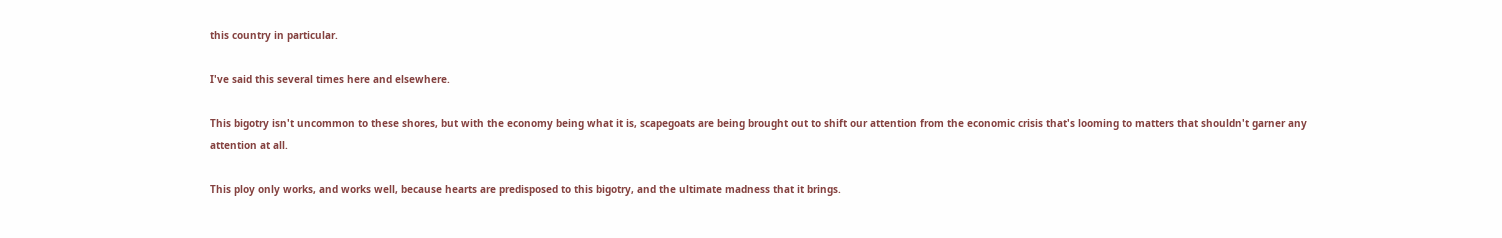this country in particular.

I've said this several times here and elsewhere.

This bigotry isn't uncommon to these shores, but with the economy being what it is, scapegoats are being brought out to shift our attention from the economic crisis that's looming to matters that shouldn't garner any attention at all.

This ploy only works, and works well, because hearts are predisposed to this bigotry, and the ultimate madness that it brings.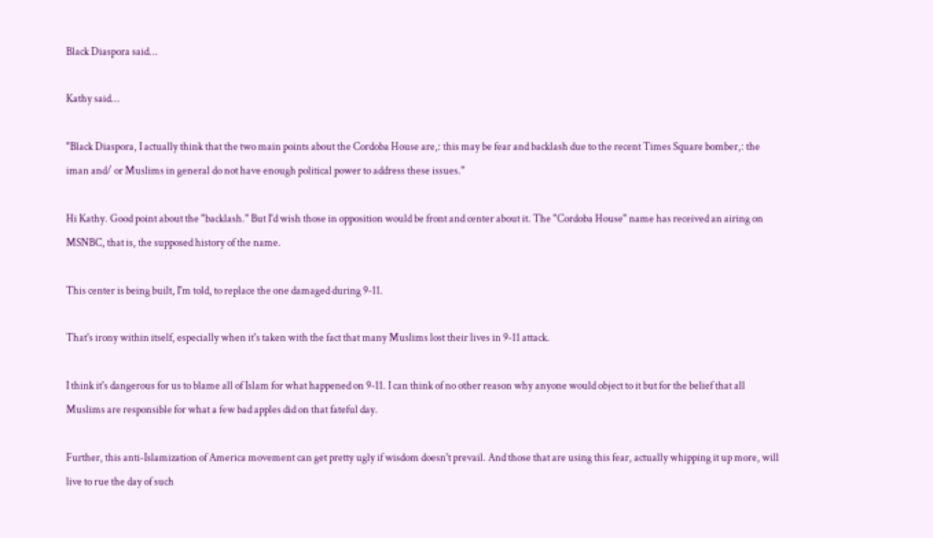Black Diaspora said...

Kathy said...

"Black Diaspora, I actually think that the two main points about the Cordoba House are,: this may be fear and backlash due to the recent Times Square bomber,: the iman and/ or Muslims in general do not have enough political power to address these issues."

Hi Kathy. Good point about the "backlash." But I'd wish those in opposition would be front and center about it. The "Cordoba House" name has received an airing on MSNBC, that is, the supposed history of the name.

This center is being built, I'm told, to replace the one damaged during 9-11.

That's irony within itself, especially when it's taken with the fact that many Muslims lost their lives in 9-11 attack.

I think it's dangerous for us to blame all of Islam for what happened on 9-11. I can think of no other reason why anyone would object to it but for the belief that all Muslims are responsible for what a few bad apples did on that fateful day.

Further, this anti-Islamization of America movement can get pretty ugly if wisdom doesn't prevail. And those that are using this fear, actually whipping it up more, will live to rue the day of such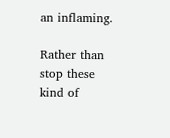an inflaming.

Rather than stop these kind of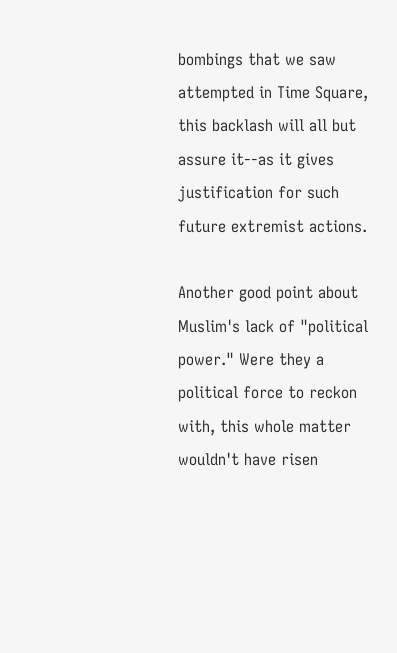bombings that we saw attempted in Time Square, this backlash will all but assure it--as it gives justification for such future extremist actions.

Another good point about Muslim's lack of "political power." Were they a political force to reckon with, this whole matter wouldn't have risen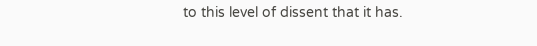to this level of dissent that it has.